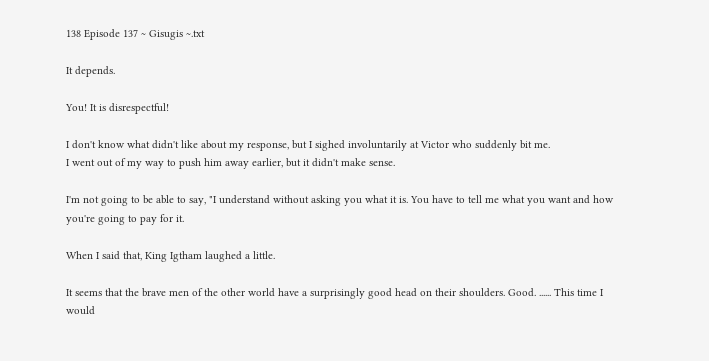138 Episode 137 ~ Gisugis ~.txt

It depends.

You! It is disrespectful!

I don't know what didn't like about my response, but I sighed involuntarily at Victor who suddenly bit me.
I went out of my way to push him away earlier, but it didn't make sense.

I'm not going to be able to say, "I understand without asking you what it is. You have to tell me what you want and how you're going to pay for it.

When I said that, King Igtham laughed a little.

It seems that the brave men of the other world have a surprisingly good head on their shoulders. Good. ...... This time I would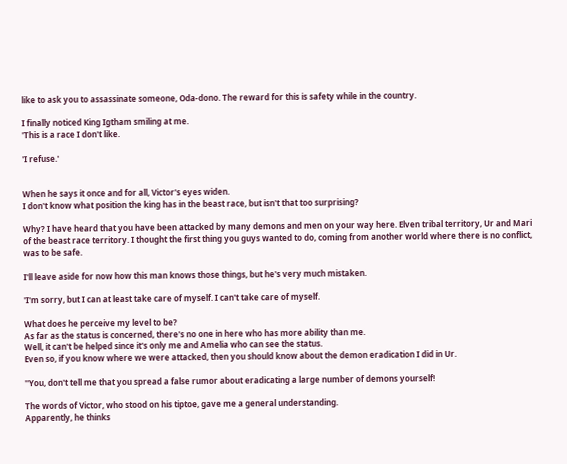like to ask you to assassinate someone, Oda-dono. The reward for this is safety while in the country.

I finally noticed King Igtham smiling at me.
'This is a race I don't like.

'I refuse.'


When he says it once and for all, Victor's eyes widen.
I don't know what position the king has in the beast race, but isn't that too surprising?

Why? I have heard that you have been attacked by many demons and men on your way here. Elven tribal territory, Ur and Mari of the beast race territory. I thought the first thing you guys wanted to do, coming from another world where there is no conflict, was to be safe.

I'll leave aside for now how this man knows those things, but he's very much mistaken.

'I'm sorry, but I can at least take care of myself. I can't take care of myself.

What does he perceive my level to be?
As far as the status is concerned, there's no one in here who has more ability than me.
Well, it can't be helped since it's only me and Amelia who can see the status.
Even so, if you know where we were attacked, then you should know about the demon eradication I did in Ur.

''You, don't tell me that you spread a false rumor about eradicating a large number of demons yourself!

The words of Victor, who stood on his tiptoe, gave me a general understanding.
Apparently, he thinks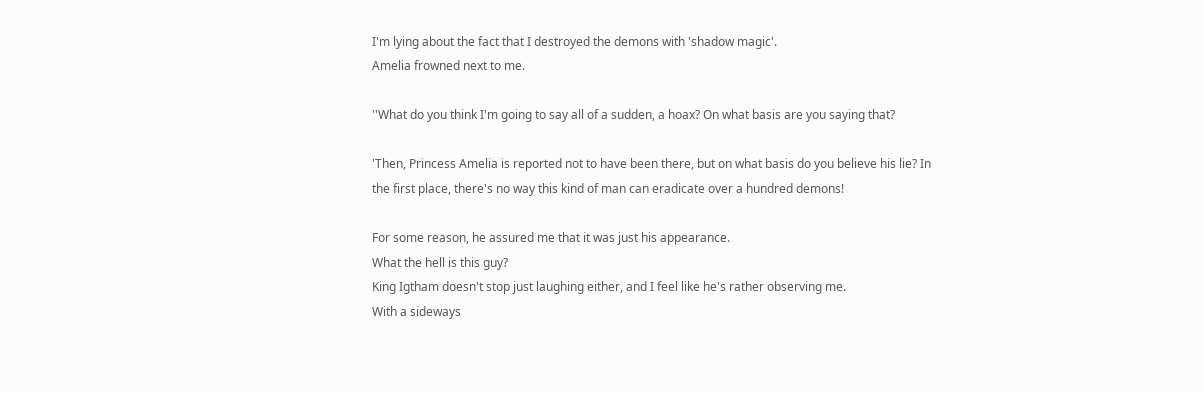I'm lying about the fact that I destroyed the demons with 'shadow magic'.
Amelia frowned next to me.

''What do you think I'm going to say all of a sudden, a hoax? On what basis are you saying that?

'Then, Princess Amelia is reported not to have been there, but on what basis do you believe his lie? In the first place, there's no way this kind of man can eradicate over a hundred demons!

For some reason, he assured me that it was just his appearance.
What the hell is this guy?
King Igtham doesn't stop just laughing either, and I feel like he's rather observing me.
With a sideways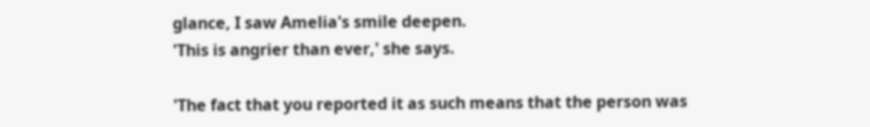glance, I saw Amelia's smile deepen.
'This is angrier than ever,' she says.

'The fact that you reported it as such means that the person was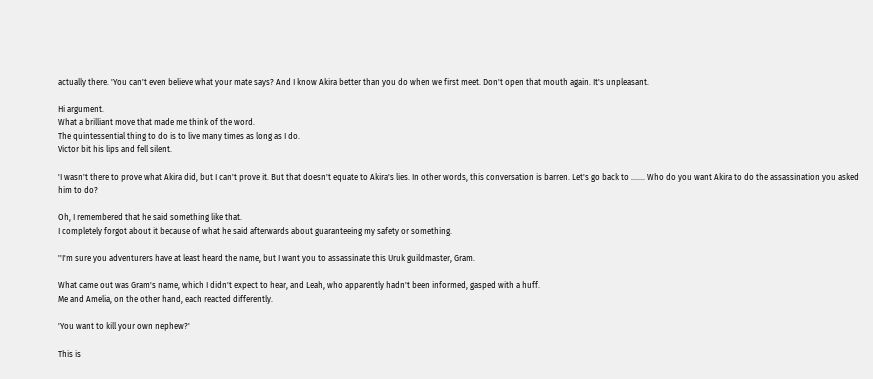actually there. 'You can't even believe what your mate says? And I know Akira better than you do when we first meet. Don't open that mouth again. It's unpleasant.

Hi argument.
What a brilliant move that made me think of the word.
The quintessential thing to do is to live many times as long as I do.
Victor bit his lips and fell silent.

'I wasn't there to prove what Akira did, but I can't prove it. But that doesn't equate to Akira's lies. In other words, this conversation is barren. Let's go back to ....... Who do you want Akira to do the assassination you asked him to do?

Oh, I remembered that he said something like that.
I completely forgot about it because of what he said afterwards about guaranteeing my safety or something.

''I'm sure you adventurers have at least heard the name, but I want you to assassinate this Uruk guildmaster, Gram.

What came out was Gram's name, which I didn't expect to hear, and Leah, who apparently hadn't been informed, gasped with a huff.
Me and Amelia, on the other hand, each reacted differently.

'You want to kill your own nephew?'

This is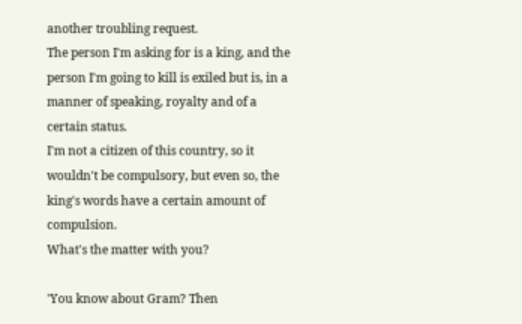another troubling request.
The person I'm asking for is a king, and the person I'm going to kill is exiled but is, in a manner of speaking, royalty and of a certain status.
I'm not a citizen of this country, so it wouldn't be compulsory, but even so, the king's words have a certain amount of compulsion.
What's the matter with you?

'You know about Gram? Then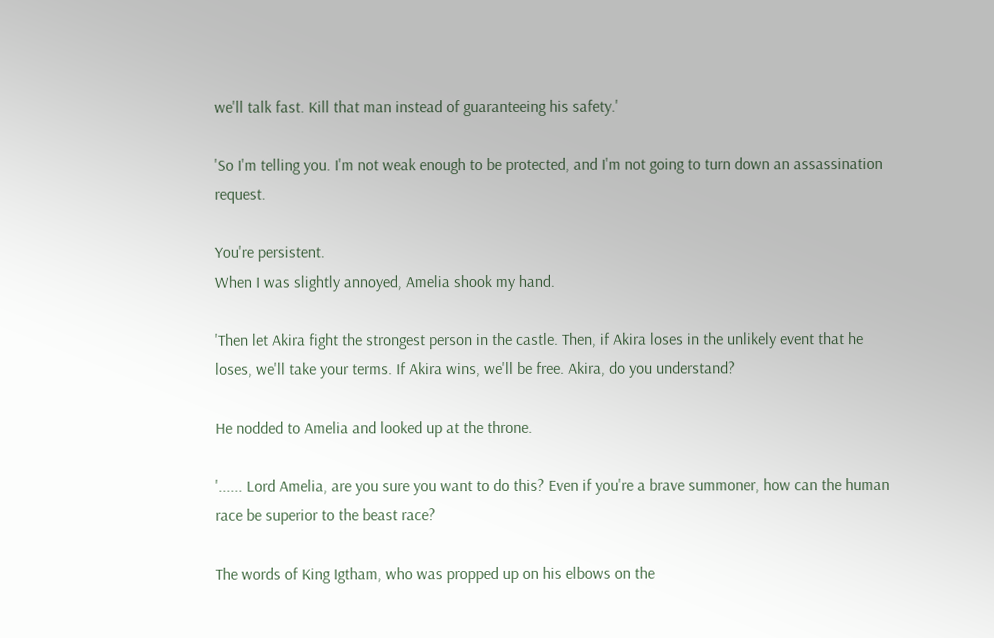we'll talk fast. Kill that man instead of guaranteeing his safety.'

'So I'm telling you. I'm not weak enough to be protected, and I'm not going to turn down an assassination request.

You're persistent.
When I was slightly annoyed, Amelia shook my hand.

'Then let Akira fight the strongest person in the castle. Then, if Akira loses in the unlikely event that he loses, we'll take your terms. If Akira wins, we'll be free. Akira, do you understand?

He nodded to Amelia and looked up at the throne.

'...... Lord Amelia, are you sure you want to do this? Even if you're a brave summoner, how can the human race be superior to the beast race?

The words of King Igtham, who was propped up on his elbows on the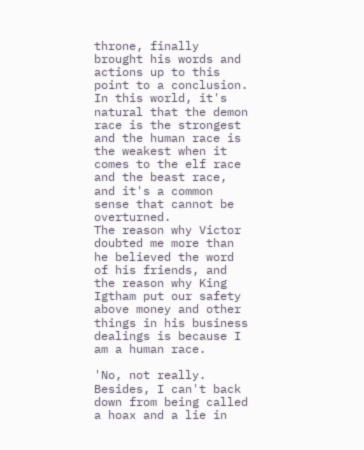throne, finally brought his words and actions up to this point to a conclusion.
In this world, it's natural that the demon race is the strongest and the human race is the weakest when it comes to the elf race and the beast race, and it's a common sense that cannot be overturned.
The reason why Victor doubted me more than he believed the word of his friends, and the reason why King Igtham put our safety above money and other things in his business dealings is because I am a human race.

'No, not really. Besides, I can't back down from being called a hoax and a lie in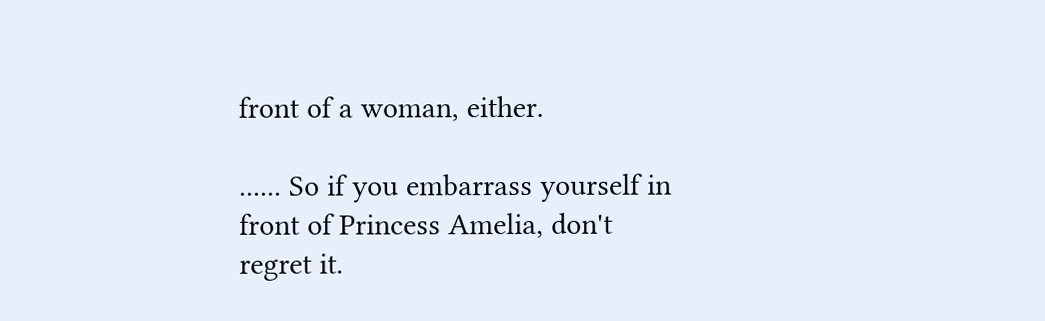front of a woman, either.

...... So if you embarrass yourself in front of Princess Amelia, don't regret it.